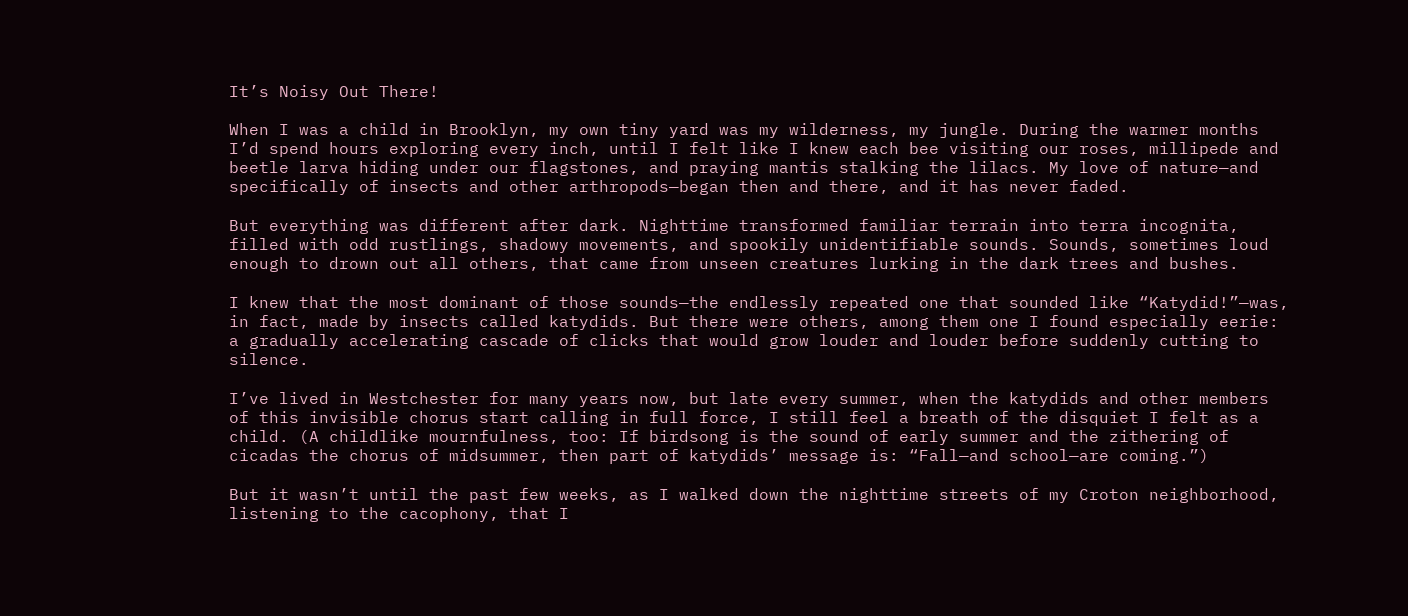It’s Noisy Out There!

When I was a child in Brooklyn, my own tiny yard was my wilderness, my jungle. During the warmer months I’d spend hours exploring every inch, until I felt like I knew each bee visiting our roses, millipede and beetle larva hiding under our flagstones, and praying mantis stalking the lilacs. My love of nature—and specifically of insects and other arthropods—began then and there, and it has never faded.

But everything was different after dark. Nighttime transformed familiar terrain into terra incognita, filled with odd rustlings, shadowy movements, and spookily unidentifiable sounds. Sounds, sometimes loud enough to drown out all others, that came from unseen creatures lurking in the dark trees and bushes.

I knew that the most dominant of those sounds—the endlessly repeated one that sounded like “Katydid!”—was, in fact, made by insects called katydids. But there were others, among them one I found especially eerie: a gradually accelerating cascade of clicks that would grow louder and louder before suddenly cutting to silence.

I’ve lived in Westchester for many years now, but late every summer, when the katydids and other members of this invisible chorus start calling in full force, I still feel a breath of the disquiet I felt as a child. (A childlike mournfulness, too: If birdsong is the sound of early summer and the zithering of cicadas the chorus of midsummer, then part of katydids’ message is: “Fall—and school—are coming.”)

But it wasn’t until the past few weeks, as I walked down the nighttime streets of my Croton neighborhood, listening to the cacophony, that I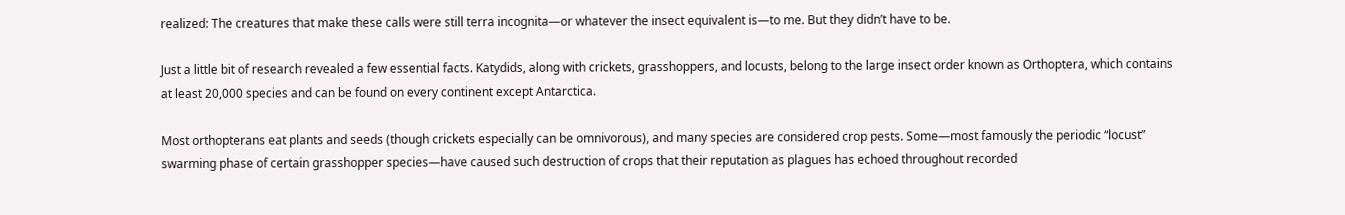realized: The creatures that make these calls were still terra incognita—or whatever the insect equivalent is—to me. But they didn’t have to be.

Just a little bit of research revealed a few essential facts. Katydids, along with crickets, grasshoppers, and locusts, belong to the large insect order known as Orthoptera, which contains at least 20,000 species and can be found on every continent except Antarctica.

Most orthopterans eat plants and seeds (though crickets especially can be omnivorous), and many species are considered crop pests. Some—most famously the periodic “locust” swarming phase of certain grasshopper species—have caused such destruction of crops that their reputation as plagues has echoed throughout recorded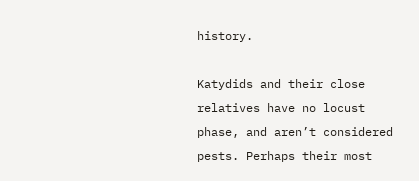history.

Katydids and their close relatives have no locust phase, and aren’t considered pests. Perhaps their most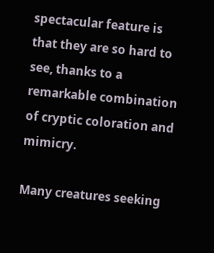spectacular feature is that they are so hard to see, thanks to a remarkable combination of cryptic coloration and mimicry.

Many creatures seeking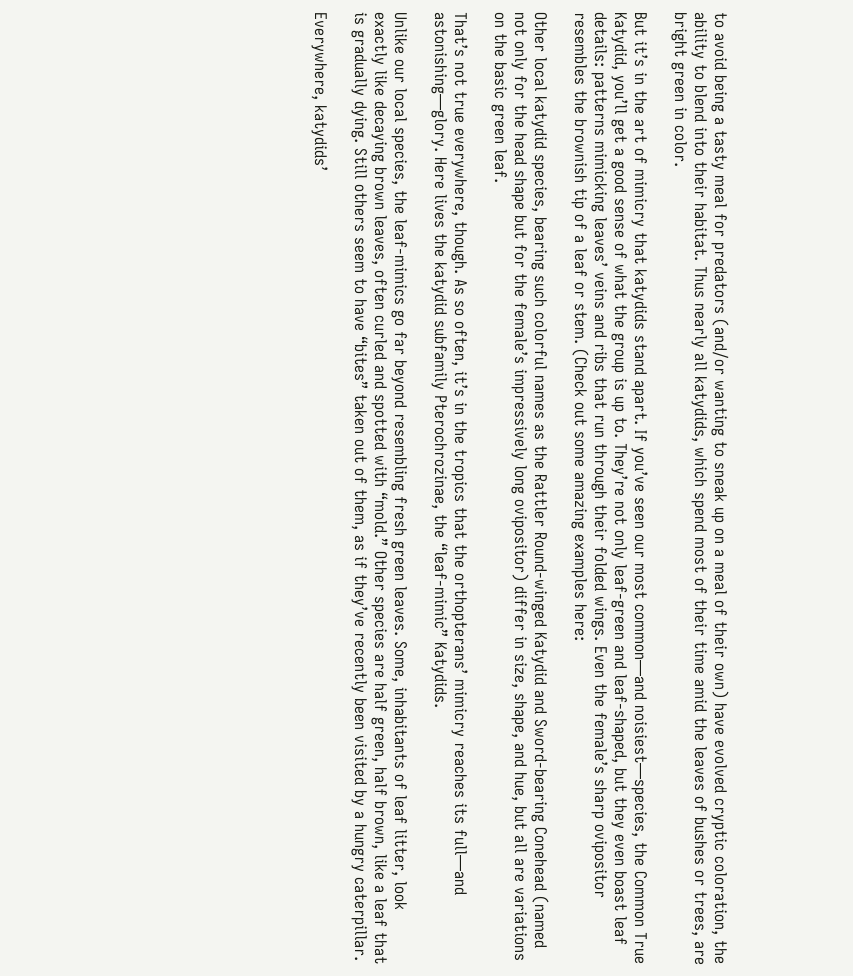to avoid being a tasty meal for predators (and/or wanting to sneak up on a meal of their own) have evolved cryptic coloration, the ability to blend into their habitat. Thus nearly all katydids, which spend most of their time amid the leaves of bushes or trees, are bright green in color.

But it’s in the art of mimicry that katydids stand apart. If you’ve seen our most common—and noisiest—species, the Common True Katydid, you’ll get a good sense of what the group is up to. They’re not only leaf-green and leaf-shaped, but they even boast leaf details: patterns mimicking leaves’ veins and ribs that run through their folded wings. Even the female’s sharp ovipositor resembles the brownish tip of a leaf or stem. (Check out some amazing examples here:

Other local katydid species, bearing such colorful names as the Rattler Round-winged Katydid and Sword-bearing Conehead (named not only for the head shape but for the female’s impressively long ovipositor) differ in size, shape, and hue, but all are variations on the basic green leaf.

That’s not true everywhere, though. As so often, it’s in the tropics that the orthopterans’ mimicry reaches its full—and astonishing—glory. Here lives the katydid subfamily Pterochrozinae, the “leaf-mimic” Katydids.

Unlike our local species, the leaf-mimics go far beyond resembling fresh green leaves. Some, inhabitants of leaf litter, look exactly like decaying brown leaves, often curled and spotted with “mold.” Other species are half green, half brown, like a leaf that is gradually dying. Still others seem to have “bites” taken out of them, as if they’ve recently been visited by a hungry caterpillar.

Everywhere, katydids’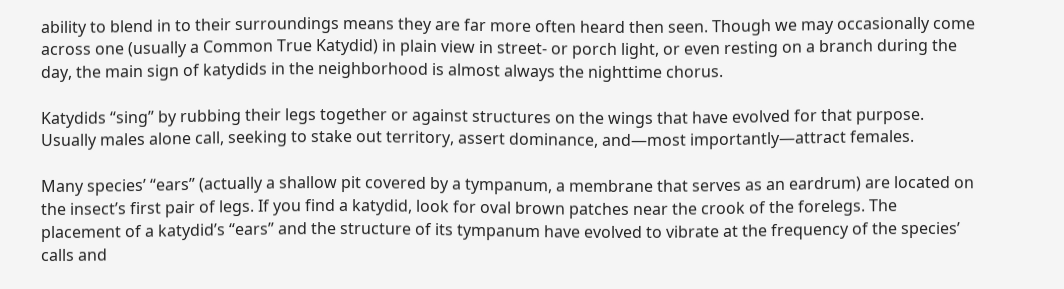ability to blend in to their surroundings means they are far more often heard then seen. Though we may occasionally come across one (usually a Common True Katydid) in plain view in street- or porch light, or even resting on a branch during the day, the main sign of katydids in the neighborhood is almost always the nighttime chorus.

Katydids “sing” by rubbing their legs together or against structures on the wings that have evolved for that purpose. Usually males alone call, seeking to stake out territory, assert dominance, and—most importantly—attract females.

Many species’ “ears” (actually a shallow pit covered by a tympanum, a membrane that serves as an eardrum) are located on the insect’s first pair of legs. If you find a katydid, look for oval brown patches near the crook of the forelegs. The placement of a katydid’s “ears” and the structure of its tympanum have evolved to vibrate at the frequency of the species’ calls and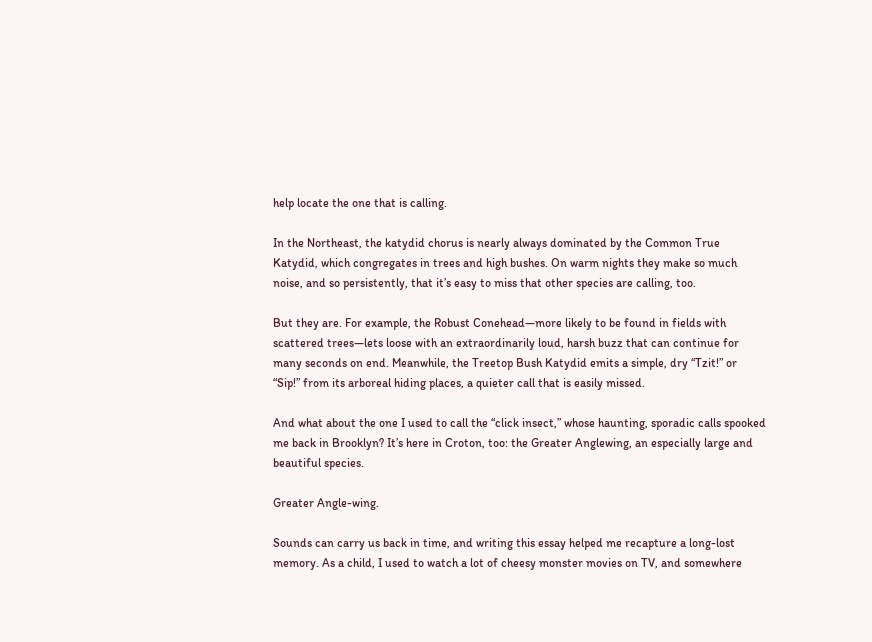help locate the one that is calling.

In the Northeast, the katydid chorus is nearly always dominated by the Common True Katydid, which congregates in trees and high bushes. On warm nights they make so much noise, and so persistently, that it’s easy to miss that other species are calling, too.

But they are. For example, the Robust Conehead—more likely to be found in fields with scattered trees—lets loose with an extraordinarily loud, harsh buzz that can continue for many seconds on end. Meanwhile, the Treetop Bush Katydid emits a simple, dry “Tzit!” or “Sip!” from its arboreal hiding places, a quieter call that is easily missed.

And what about the one I used to call the “click insect,” whose haunting, sporadic calls spooked me back in Brooklyn? It’s here in Croton, too: the Greater Anglewing, an especially large and beautiful species.

Greater Angle-wing.

Sounds can carry us back in time, and writing this essay helped me recapture a long-lost memory. As a child, I used to watch a lot of cheesy monster movies on TV, and somewhere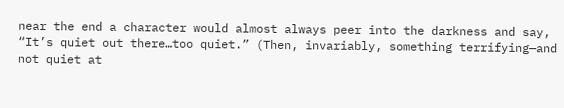near the end a character would almost always peer into the darkness and say, “It’s quiet out there…too quiet.” (Then, invariably, something terrifying—and not quiet at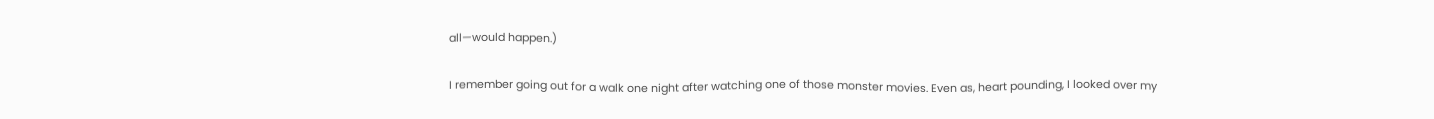all—would happen.)

I remember going out for a walk one night after watching one of those monster movies. Even as, heart pounding, I looked over my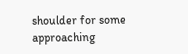shoulder for some approaching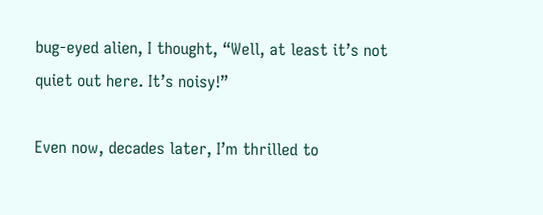bug-eyed alien, I thought, “Well, at least it’s not quiet out here. It’s noisy!”

Even now, decades later, I’m thrilled to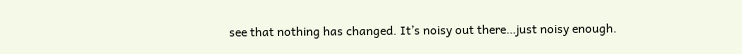see that nothing has changed. It’s noisy out there…just noisy enough.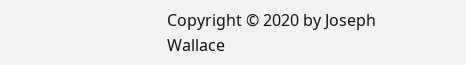Copyright © 2020 by Joseph Wallace